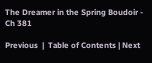The Dreamer in the Spring Boudoir - Ch 381

Previous  |  Table of Contents | Next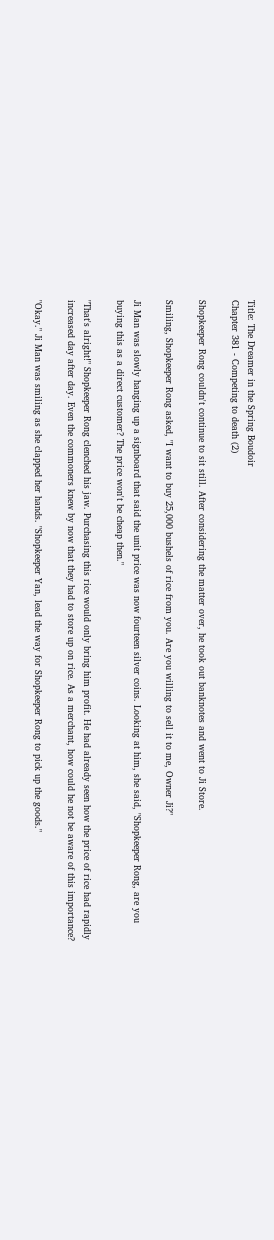Title: The Dreamer in the Spring Boudoir
Chapter 381 - Competing to death (2)

Shopkeeper Rong couldn't continue to sit still. After considering the matter over, he took out banknotes and went to Ji Store.

Smiling, Shopkeeper Rong asked, "I want to buy 25,000 bushels of rice from you. Are you willing to sell it to me, Owner Ji?"

Ji Man was slowly hanging up a signboard that said the unit price was now fourteen silver coins. Looking at him, she said, "Shopkeeper Rong, are you buying this as a direct customer? The price won't be cheap then."

"That's alright!" Shopkeeper Rong clenched his jaw. Purchasing this rice would only bring him profit. He had already seen how the price of rice had rapidly increased day after day. Even the commoners knew by now that they had to store up on rice. As a merchant, how could he not be aware of this importance?

"Okay." Ji Man was smiling as she clapped her hands. "Shopkeeper Yan, lead the way for Shopkeeper Rong to pick up the goods."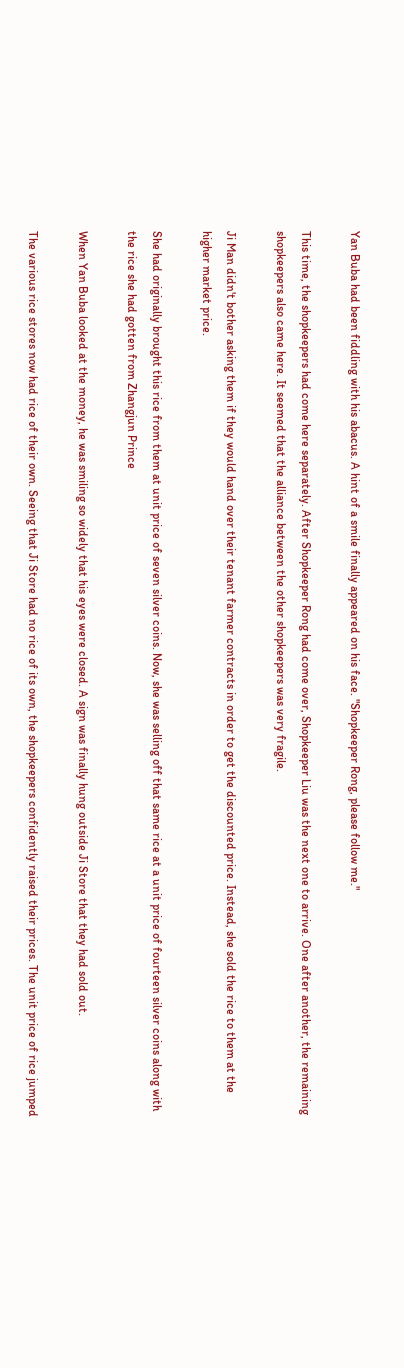Yan Buba had been fiddling with his abacus. A hint of a smile finally appeared on his face. "Shopkeeper Rong, please follow me."

This time, the shopkeepers had come here separately. After Shopkeeper Rong had come over, Shopkeeper Liu was the next one to arrive. One after another, the remaining shopkeepers also came here. It seemed that the alliance between the other shopkeepers was very fragile.

Ji Man didn't bother asking them if they would hand over their tenant farmer contracts in order to get the discounted price. Instead, she sold the rice to them at the higher market price.

She had originally brought this rice from them at unit price of seven silver coins. Now, she was selling off that same rice at a unit price of fourteen silver coins along with the rice she had gotten from Zhangjun Prince

When Yan Buba looked at the money, he was smiling so widely that his eyes were closed. A sign was finally hung outside Ji Store that they had sold out.

The various rice stores now had rice of their own. Seeing that Ji Store had no rice of its own, the shopkeepers confidently raised their prices. The unit price of rice jumped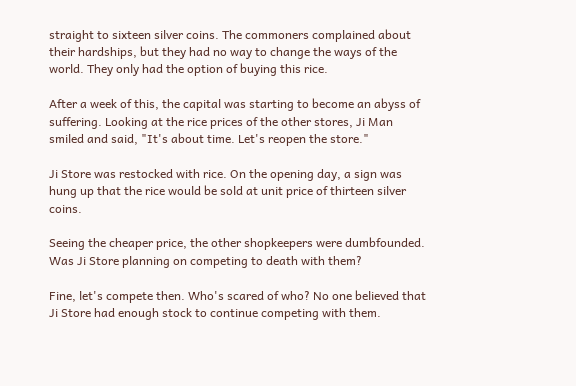straight to sixteen silver coins. The commoners complained about their hardships, but they had no way to change the ways of the world. They only had the option of buying this rice.

After a week of this, the capital was starting to become an abyss of suffering. Looking at the rice prices of the other stores, Ji Man smiled and said, "It's about time. Let's reopen the store."

Ji Store was restocked with rice. On the opening day, a sign was hung up that the rice would be sold at unit price of thirteen silver coins.

Seeing the cheaper price, the other shopkeepers were dumbfounded. Was Ji Store planning on competing to death with them?

Fine, let's compete then. Who's scared of who? No one believed that Ji Store had enough stock to continue competing with them.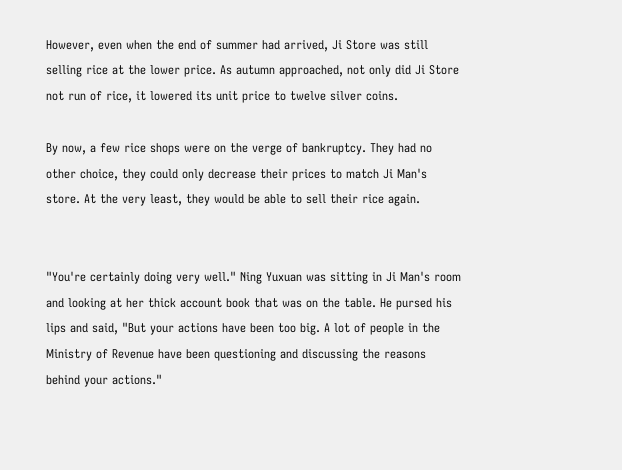However, even when the end of summer had arrived, Ji Store was still selling rice at the lower price. As autumn approached, not only did Ji Store not run of rice, it lowered its unit price to twelve silver coins.

By now, a few rice shops were on the verge of bankruptcy. They had no other choice, they could only decrease their prices to match Ji Man's store. At the very least, they would be able to sell their rice again.


"You're certainly doing very well." Ning Yuxuan was sitting in Ji Man's room and looking at her thick account book that was on the table. He pursed his lips and said, "But your actions have been too big. A lot of people in the Ministry of Revenue have been questioning and discussing the reasons behind your actions."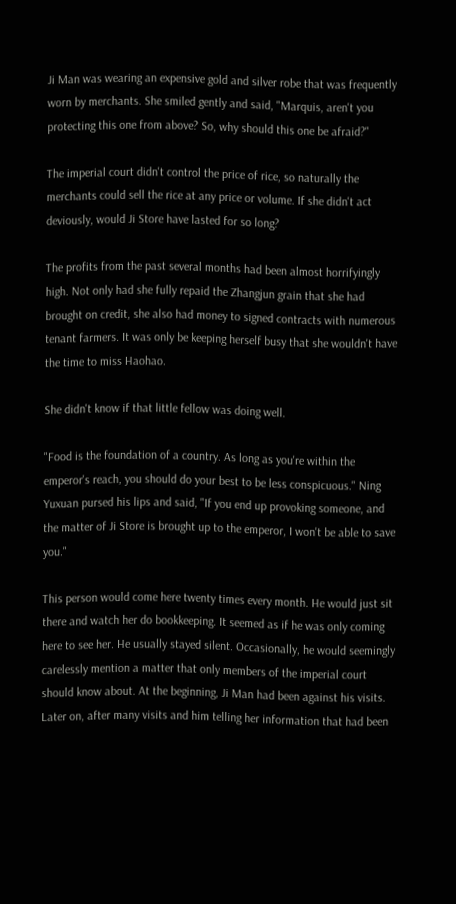Ji Man was wearing an expensive gold and silver robe that was frequently worn by merchants. She smiled gently and said, "Marquis, aren't you protecting this one from above? So, why should this one be afraid?"

The imperial court didn't control the price of rice, so naturally the merchants could sell the rice at any price or volume. If she didn't act deviously, would Ji Store have lasted for so long?

The profits from the past several months had been almost horrifyingly high. Not only had she fully repaid the Zhangjun grain that she had brought on credit, she also had money to signed contracts with numerous tenant farmers. It was only be keeping herself busy that she wouldn't have the time to miss Haohao.

She didn't know if that little fellow was doing well.

"Food is the foundation of a country. As long as you're within the emperor's reach, you should do your best to be less conspicuous." Ning Yuxuan pursed his lips and said, "If you end up provoking someone, and the matter of Ji Store is brought up to the emperor, I won't be able to save you."

This person would come here twenty times every month. He would just sit there and watch her do bookkeeping. It seemed as if he was only coming here to see her. He usually stayed silent. Occasionally, he would seemingly carelessly mention a matter that only members of the imperial court should know about. At the beginning, Ji Man had been against his visits. Later on, after many visits and him telling her information that had been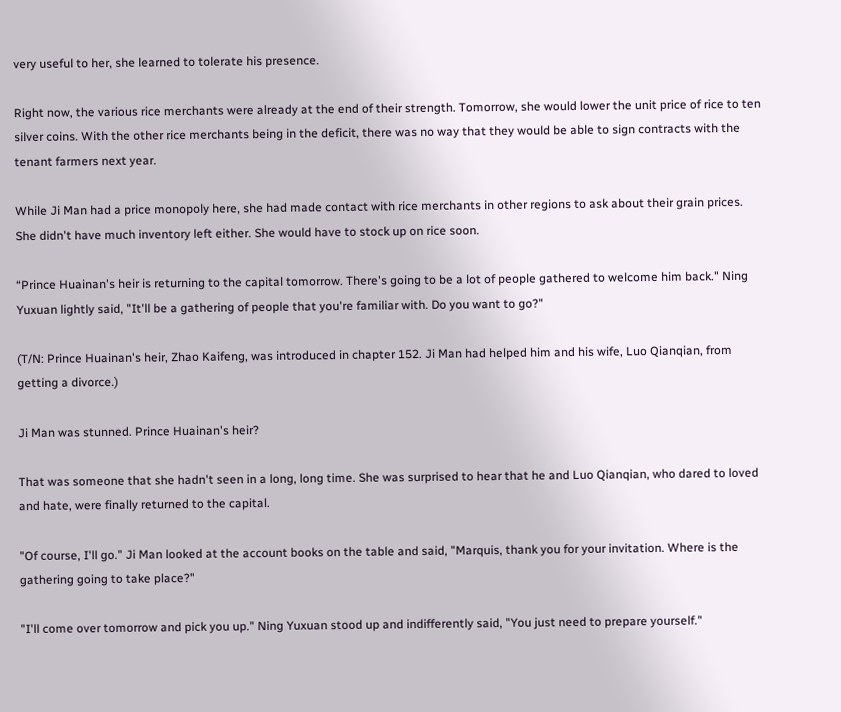very useful to her, she learned to tolerate his presence.

Right now, the various rice merchants were already at the end of their strength. Tomorrow, she would lower the unit price of rice to ten silver coins. With the other rice merchants being in the deficit, there was no way that they would be able to sign contracts with the tenant farmers next year.

While Ji Man had a price monopoly here, she had made contact with rice merchants in other regions to ask about their grain prices. She didn't have much inventory left either. She would have to stock up on rice soon.

“Prince Huainan's heir is returning to the capital tomorrow. There's going to be a lot of people gathered to welcome him back." Ning Yuxuan lightly said, "It'll be a gathering of people that you're familiar with. Do you want to go?"

(T/N: Prince Huainan's heir, Zhao Kaifeng, was introduced in chapter 152. Ji Man had helped him and his wife, Luo Qianqian, from getting a divorce.)

Ji Man was stunned. Prince Huainan's heir?

That was someone that she hadn't seen in a long, long time. She was surprised to hear that he and Luo Qianqian, who dared to loved and hate, were finally returned to the capital.

"Of course, I'll go." Ji Man looked at the account books on the table and said, "Marquis, thank you for your invitation. Where is the gathering going to take place?"

"I'll come over tomorrow and pick you up." Ning Yuxuan stood up and indifferently said, "You just need to prepare yourself."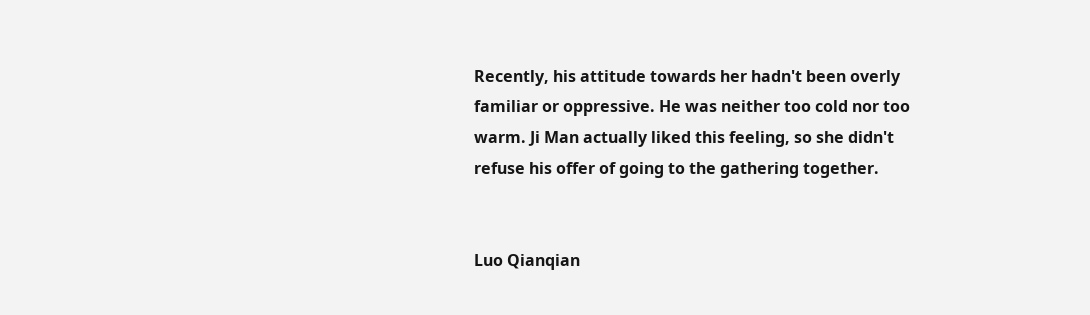Recently, his attitude towards her hadn't been overly familiar or oppressive. He was neither too cold nor too warm. Ji Man actually liked this feeling, so she didn't refuse his offer of going to the gathering together.


Luo Qianqian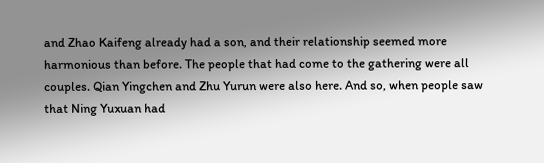and Zhao Kaifeng already had a son, and their relationship seemed more harmonious than before. The people that had come to the gathering were all couples. Qian Yingchen and Zhu Yurun were also here. And so, when people saw that Ning Yuxuan had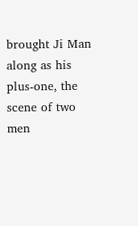brought Ji Man along as his plus-one, the scene of two men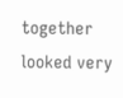together looked very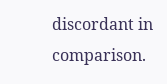discordant in comparison.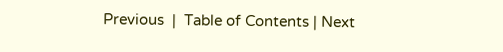Previous  |  Table of Contents | Next